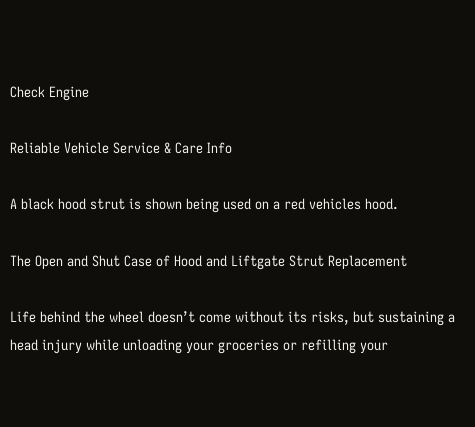Check Engine

Reliable Vehicle Service & Care Info

A black hood strut is shown being used on a red vehicles hood.

The Open and Shut Case of Hood and Liftgate Strut Replacement

Life behind the wheel doesn’t come without its risks, but sustaining a head injury while unloading your groceries or refilling your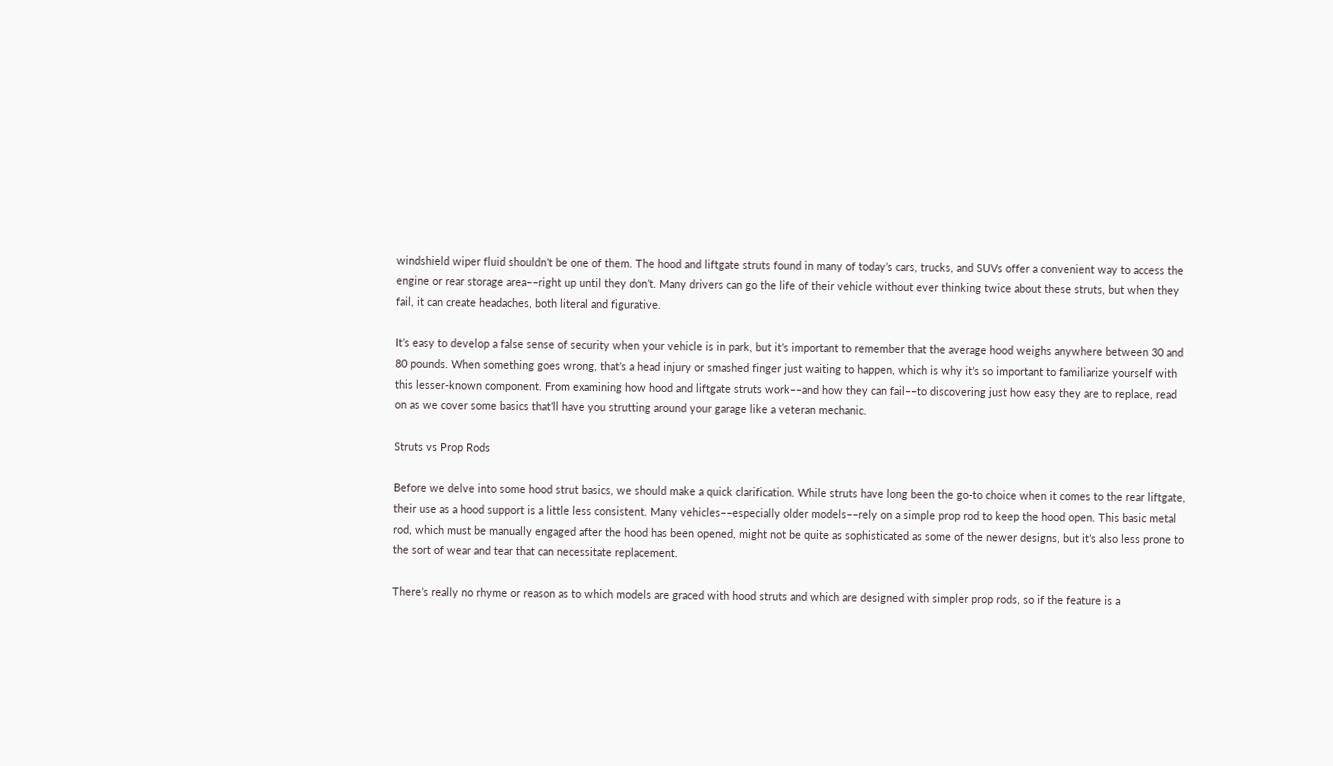windshield wiper fluid shouldn’t be one of them. The hood and liftgate struts found in many of today’s cars, trucks, and SUVs offer a convenient way to access the engine or rear storage area––right up until they don’t. Many drivers can go the life of their vehicle without ever thinking twice about these struts, but when they fail, it can create headaches, both literal and figurative.

It’s easy to develop a false sense of security when your vehicle is in park, but it’s important to remember that the average hood weighs anywhere between 30 and 80 pounds. When something goes wrong, that’s a head injury or smashed finger just waiting to happen, which is why it’s so important to familiarize yourself with this lesser-known component. From examining how hood and liftgate struts work––and how they can fail––to discovering just how easy they are to replace, read on as we cover some basics that’ll have you strutting around your garage like a veteran mechanic.

Struts vs Prop Rods

Before we delve into some hood strut basics, we should make a quick clarification. While struts have long been the go-to choice when it comes to the rear liftgate, their use as a hood support is a little less consistent. Many vehicles––especially older models––rely on a simple prop rod to keep the hood open. This basic metal rod, which must be manually engaged after the hood has been opened, might not be quite as sophisticated as some of the newer designs, but it’s also less prone to the sort of wear and tear that can necessitate replacement.

There’s really no rhyme or reason as to which models are graced with hood struts and which are designed with simpler prop rods, so if the feature is a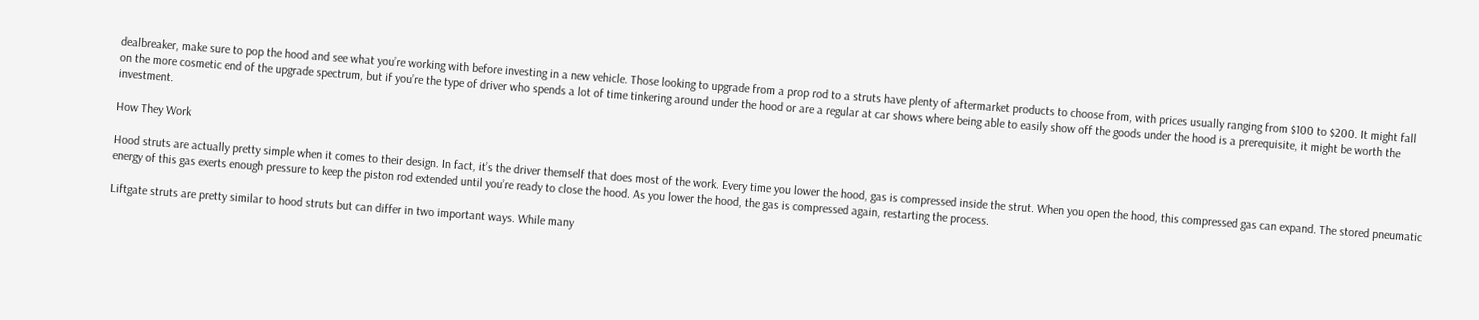dealbreaker, make sure to pop the hood and see what you’re working with before investing in a new vehicle. Those looking to upgrade from a prop rod to a struts have plenty of aftermarket products to choose from, with prices usually ranging from $100 to $200. It might fall on the more cosmetic end of the upgrade spectrum, but if you’re the type of driver who spends a lot of time tinkering around under the hood or are a regular at car shows where being able to easily show off the goods under the hood is a prerequisite, it might be worth the investment.

How They Work

Hood struts are actually pretty simple when it comes to their design. In fact, it’s the driver themself that does most of the work. Every time you lower the hood, gas is compressed inside the strut. When you open the hood, this compressed gas can expand. The stored pneumatic energy of this gas exerts enough pressure to keep the piston rod extended until you’re ready to close the hood. As you lower the hood, the gas is compressed again, restarting the process.

Liftgate struts are pretty similar to hood struts but can differ in two important ways. While many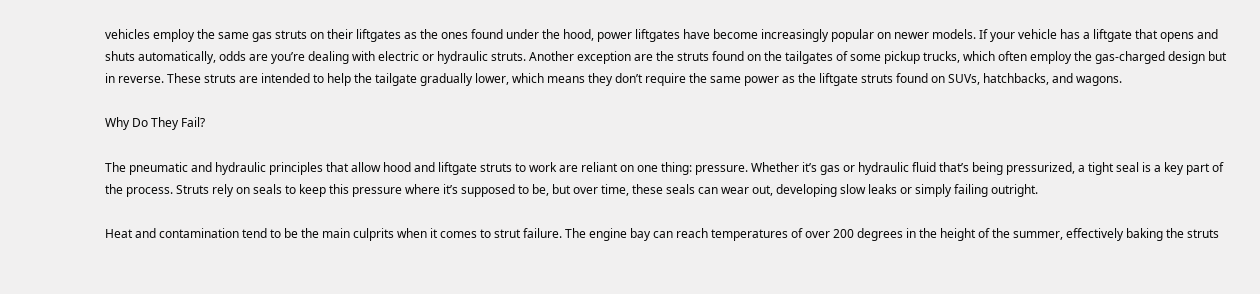vehicles employ the same gas struts on their liftgates as the ones found under the hood, power liftgates have become increasingly popular on newer models. If your vehicle has a liftgate that opens and shuts automatically, odds are you’re dealing with electric or hydraulic struts. Another exception are the struts found on the tailgates of some pickup trucks, which often employ the gas-charged design but in reverse. These struts are intended to help the tailgate gradually lower, which means they don’t require the same power as the liftgate struts found on SUVs, hatchbacks, and wagons.

Why Do They Fail?

The pneumatic and hydraulic principles that allow hood and liftgate struts to work are reliant on one thing: pressure. Whether it’s gas or hydraulic fluid that’s being pressurized, a tight seal is a key part of the process. Struts rely on seals to keep this pressure where it’s supposed to be, but over time, these seals can wear out, developing slow leaks or simply failing outright.

Heat and contamination tend to be the main culprits when it comes to strut failure. The engine bay can reach temperatures of over 200 degrees in the height of the summer, effectively baking the struts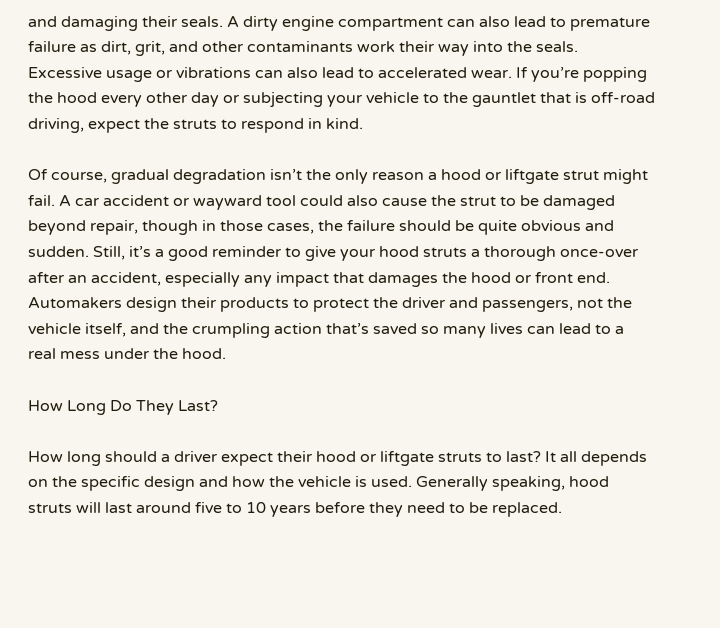and damaging their seals. A dirty engine compartment can also lead to premature failure as dirt, grit, and other contaminants work their way into the seals. Excessive usage or vibrations can also lead to accelerated wear. If you’re popping the hood every other day or subjecting your vehicle to the gauntlet that is off-road driving, expect the struts to respond in kind.

Of course, gradual degradation isn’t the only reason a hood or liftgate strut might fail. A car accident or wayward tool could also cause the strut to be damaged beyond repair, though in those cases, the failure should be quite obvious and sudden. Still, it’s a good reminder to give your hood struts a thorough once-over after an accident, especially any impact that damages the hood or front end. Automakers design their products to protect the driver and passengers, not the vehicle itself, and the crumpling action that’s saved so many lives can lead to a real mess under the hood.

How Long Do They Last?

How long should a driver expect their hood or liftgate struts to last? It all depends on the specific design and how the vehicle is used. Generally speaking, hood struts will last around five to 10 years before they need to be replaced.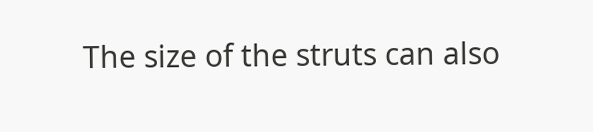The size of the struts can also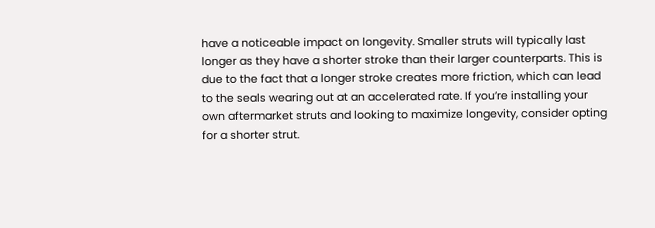have a noticeable impact on longevity. Smaller struts will typically last longer as they have a shorter stroke than their larger counterparts. This is due to the fact that a longer stroke creates more friction, which can lead to the seals wearing out at an accelerated rate. If you’re installing your own aftermarket struts and looking to maximize longevity, consider opting for a shorter strut.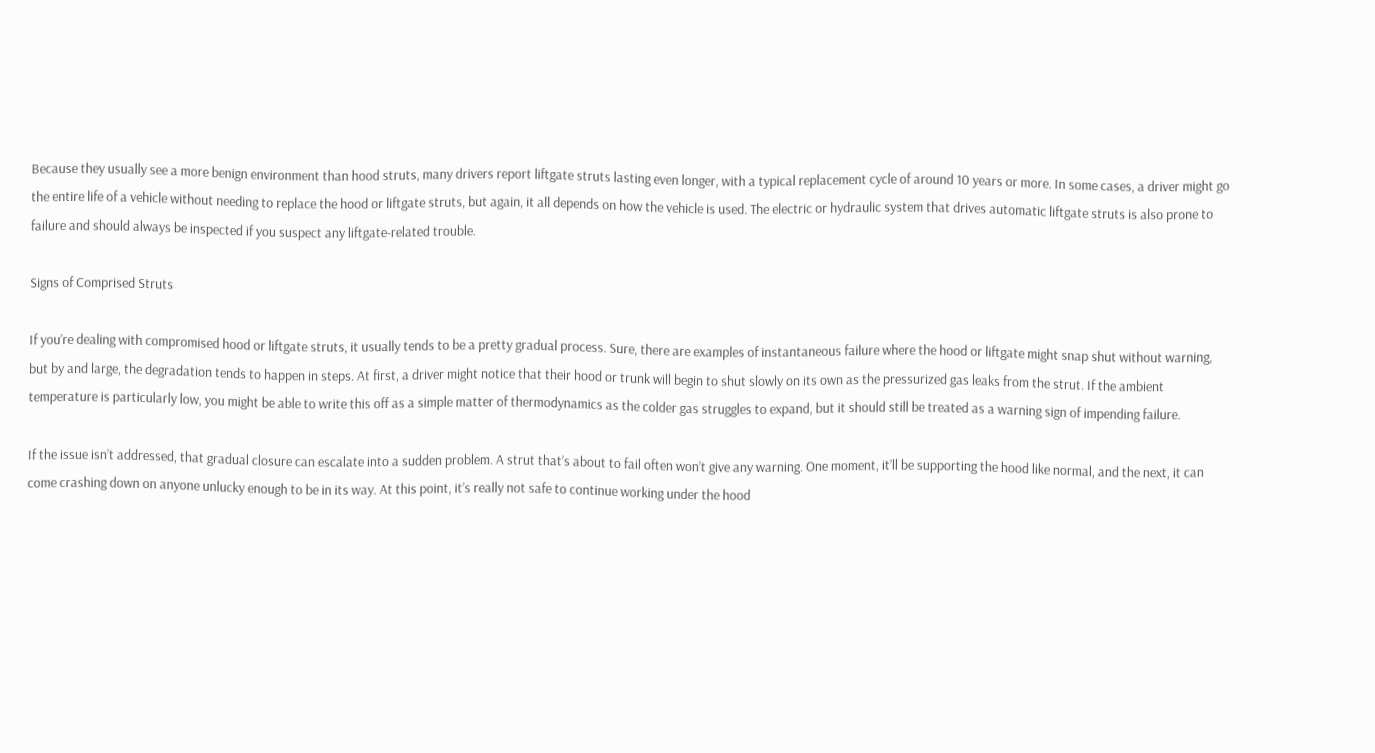Because they usually see a more benign environment than hood struts, many drivers report liftgate struts lasting even longer, with a typical replacement cycle of around 10 years or more. In some cases, a driver might go the entire life of a vehicle without needing to replace the hood or liftgate struts, but again, it all depends on how the vehicle is used. The electric or hydraulic system that drives automatic liftgate struts is also prone to failure and should always be inspected if you suspect any liftgate-related trouble.

Signs of Comprised Struts

If you’re dealing with compromised hood or liftgate struts, it usually tends to be a pretty gradual process. Sure, there are examples of instantaneous failure where the hood or liftgate might snap shut without warning, but by and large, the degradation tends to happen in steps. At first, a driver might notice that their hood or trunk will begin to shut slowly on its own as the pressurized gas leaks from the strut. If the ambient temperature is particularly low, you might be able to write this off as a simple matter of thermodynamics as the colder gas struggles to expand, but it should still be treated as a warning sign of impending failure.

If the issue isn’t addressed, that gradual closure can escalate into a sudden problem. A strut that’s about to fail often won’t give any warning. One moment, it’ll be supporting the hood like normal, and the next, it can come crashing down on anyone unlucky enough to be in its way. At this point, it’s really not safe to continue working under the hood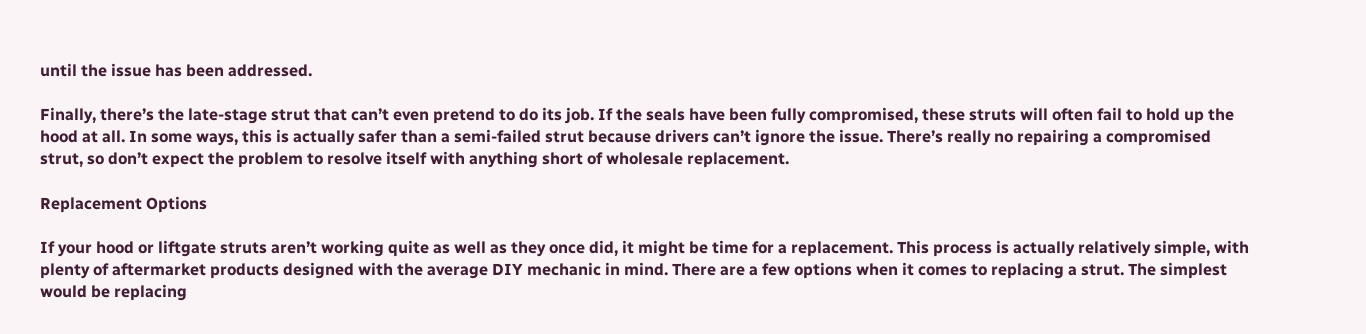until the issue has been addressed.

Finally, there’s the late-stage strut that can’t even pretend to do its job. If the seals have been fully compromised, these struts will often fail to hold up the hood at all. In some ways, this is actually safer than a semi-failed strut because drivers can’t ignore the issue. There’s really no repairing a compromised strut, so don’t expect the problem to resolve itself with anything short of wholesale replacement.

Replacement Options

If your hood or liftgate struts aren’t working quite as well as they once did, it might be time for a replacement. This process is actually relatively simple, with plenty of aftermarket products designed with the average DIY mechanic in mind. There are a few options when it comes to replacing a strut. The simplest would be replacing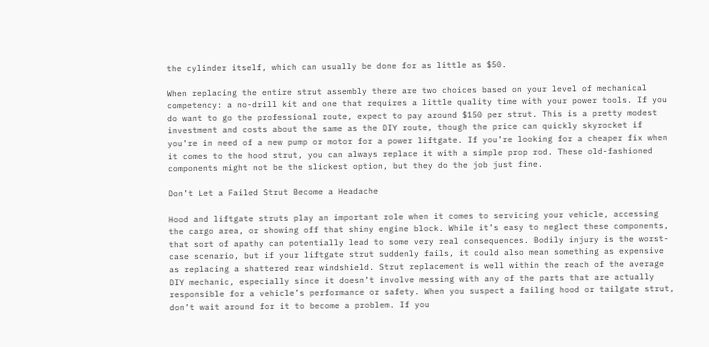the cylinder itself, which can usually be done for as little as $50.

When replacing the entire strut assembly there are two choices based on your level of mechanical competency: a no-drill kit and one that requires a little quality time with your power tools. If you do want to go the professional route, expect to pay around $150 per strut. This is a pretty modest investment and costs about the same as the DIY route, though the price can quickly skyrocket if you’re in need of a new pump or motor for a power liftgate. If you’re looking for a cheaper fix when it comes to the hood strut, you can always replace it with a simple prop rod. These old-fashioned components might not be the slickest option, but they do the job just fine.

Don’t Let a Failed Strut Become a Headache

Hood and liftgate struts play an important role when it comes to servicing your vehicle, accessing the cargo area, or showing off that shiny engine block. While it’s easy to neglect these components, that sort of apathy can potentially lead to some very real consequences. Bodily injury is the worst-case scenario, but if your liftgate strut suddenly fails, it could also mean something as expensive as replacing a shattered rear windshield. Strut replacement is well within the reach of the average DIY mechanic, especially since it doesn’t involve messing with any of the parts that are actually responsible for a vehicle’s performance or safety. When you suspect a failing hood or tailgate strut, don’t wait around for it to become a problem. If you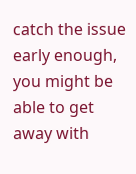catch the issue early enough, you might be able to get away with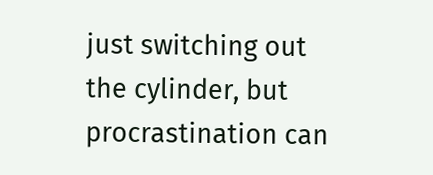just switching out the cylinder, but procrastination can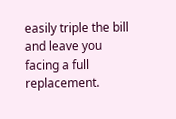easily triple the bill and leave you facing a full replacement.